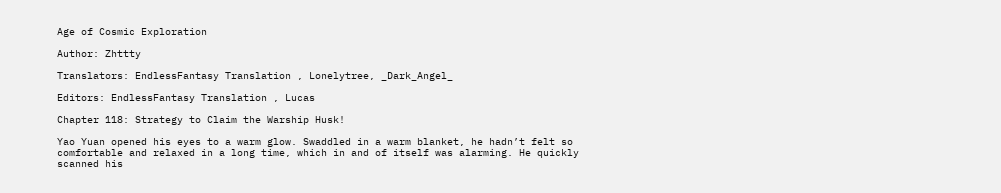Age of Cosmic Exploration

Author: Zhttty

Translators: EndlessFantasy Translation , Lonelytree, _Dark_Angel_

Editors: EndlessFantasy Translation , Lucas

Chapter 118: Strategy to Claim the Warship Husk!

Yao Yuan opened his eyes to a warm glow. Swaddled in a warm blanket, he hadn’t felt so comfortable and relaxed in a long time, which in and of itself was alarming. He quickly scanned his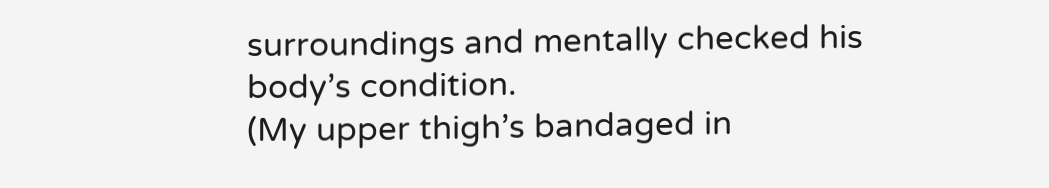surroundings and mentally checked his body’s condition.
(My upper thigh’s bandaged in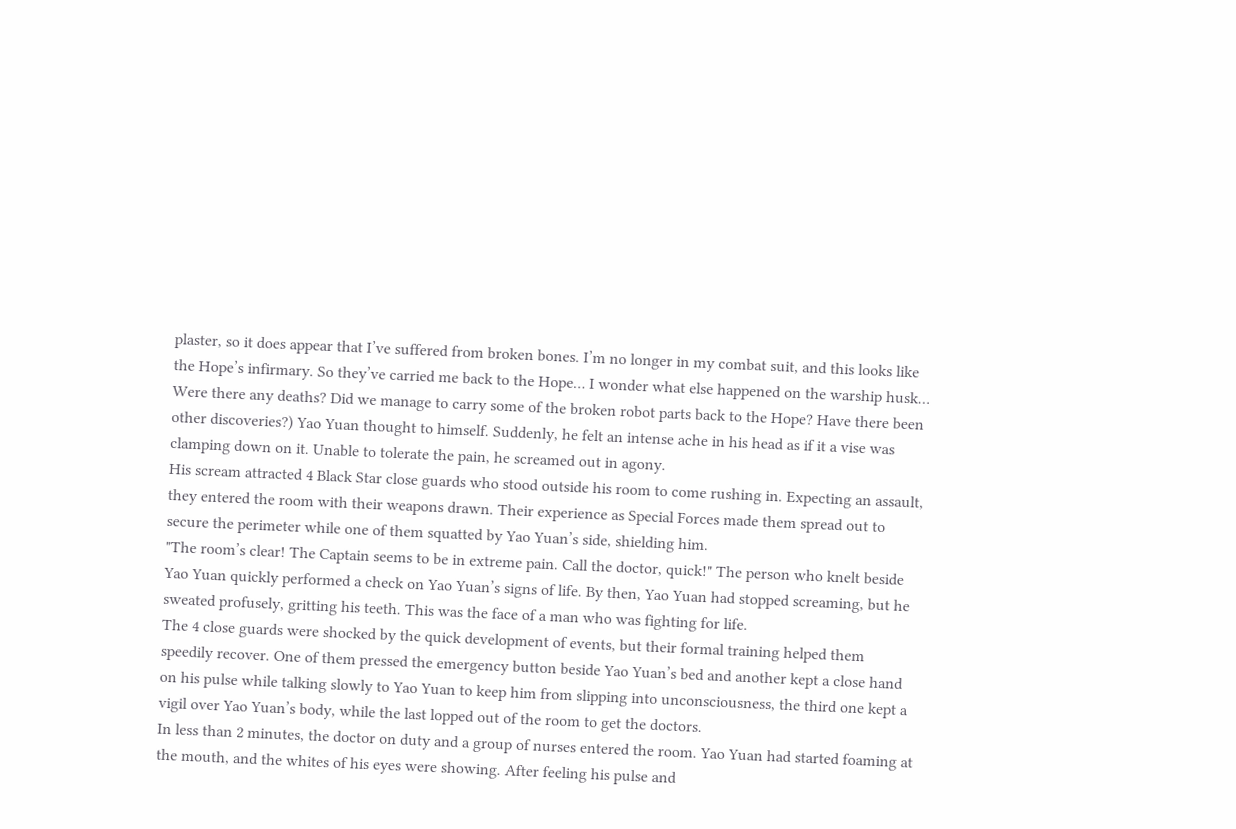plaster, so it does appear that I’ve suffered from broken bones. I’m no longer in my combat suit, and this looks like the Hope’s infirmary. So they’ve carried me back to the Hope… I wonder what else happened on the warship husk… Were there any deaths? Did we manage to carry some of the broken robot parts back to the Hope? Have there been other discoveries?) Yao Yuan thought to himself. Suddenly, he felt an intense ache in his head as if it a vise was clamping down on it. Unable to tolerate the pain, he screamed out in agony.
His scream attracted 4 Black Star close guards who stood outside his room to come rushing in. Expecting an assault, they entered the room with their weapons drawn. Their experience as Special Forces made them spread out to secure the perimeter while one of them squatted by Yao Yuan’s side, shielding him.
"The room’s clear! The Captain seems to be in extreme pain. Call the doctor, quick!" The person who knelt beside Yao Yuan quickly performed a check on Yao Yuan’s signs of life. By then, Yao Yuan had stopped screaming, but he sweated profusely, gritting his teeth. This was the face of a man who was fighting for life.
The 4 close guards were shocked by the quick development of events, but their formal training helped them speedily recover. One of them pressed the emergency button beside Yao Yuan’s bed and another kept a close hand on his pulse while talking slowly to Yao Yuan to keep him from slipping into unconsciousness, the third one kept a vigil over Yao Yuan’s body, while the last lopped out of the room to get the doctors.
In less than 2 minutes, the doctor on duty and a group of nurses entered the room. Yao Yuan had started foaming at the mouth, and the whites of his eyes were showing. After feeling his pulse and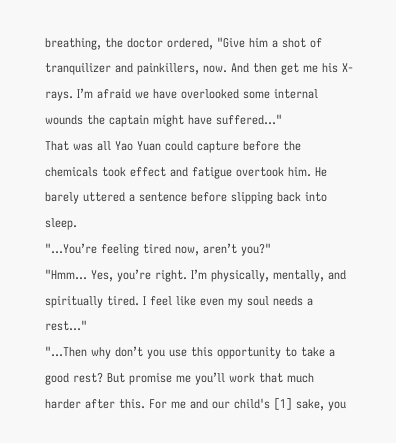breathing, the doctor ordered, "Give him a shot of tranquilizer and painkillers, now. And then get me his X-rays. I’m afraid we have overlooked some internal wounds the captain might have suffered…"
That was all Yao Yuan could capture before the chemicals took effect and fatigue overtook him. He barely uttered a sentence before slipping back into sleep.
"…You’re feeling tired now, aren’t you?"
"Hmm… Yes, you’re right. I’m physically, mentally, and spiritually tired. I feel like even my soul needs a rest…"
"…Then why don’t you use this opportunity to take a good rest? But promise me you’ll work that much harder after this. For me and our child's [1] sake, you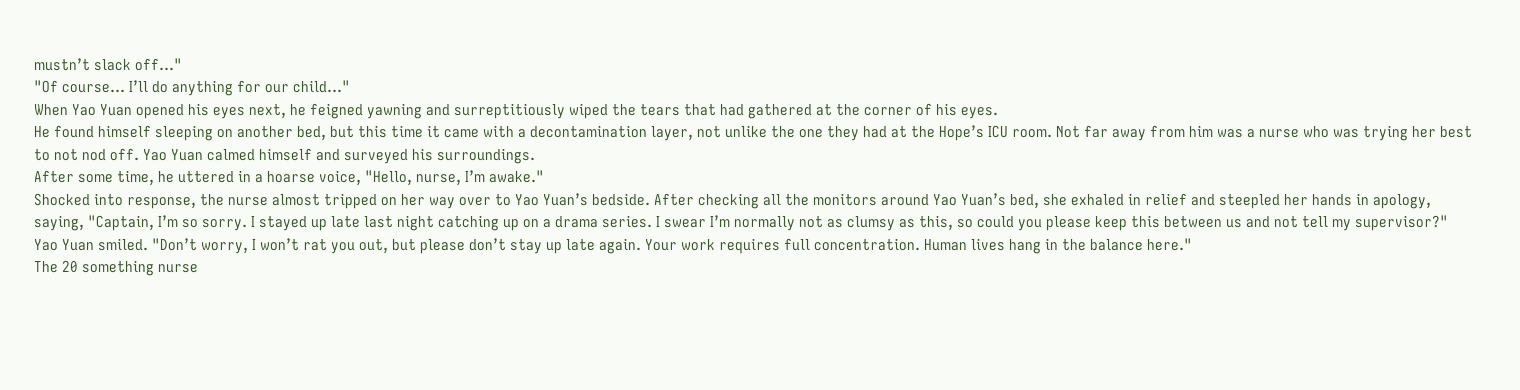mustn’t slack off…"
"Of course… I’ll do anything for our child…"
When Yao Yuan opened his eyes next, he feigned yawning and surreptitiously wiped the tears that had gathered at the corner of his eyes.
He found himself sleeping on another bed, but this time it came with a decontamination layer, not unlike the one they had at the Hope’s ICU room. Not far away from him was a nurse who was trying her best to not nod off. Yao Yuan calmed himself and surveyed his surroundings.
After some time, he uttered in a hoarse voice, "Hello, nurse, I’m awake."
Shocked into response, the nurse almost tripped on her way over to Yao Yuan’s bedside. After checking all the monitors around Yao Yuan’s bed, she exhaled in relief and steepled her hands in apology, saying, "Captain, I’m so sorry. I stayed up late last night catching up on a drama series. I swear I’m normally not as clumsy as this, so could you please keep this between us and not tell my supervisor?"
Yao Yuan smiled. "Don’t worry, I won’t rat you out, but please don’t stay up late again. Your work requires full concentration. Human lives hang in the balance here."
The 20 something nurse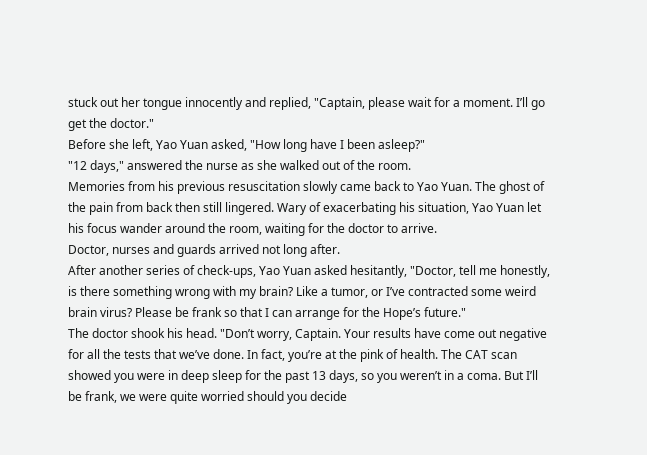stuck out her tongue innocently and replied, "Captain, please wait for a moment. I’ll go get the doctor."
Before she left, Yao Yuan asked, "How long have I been asleep?"
"12 days," answered the nurse as she walked out of the room.
Memories from his previous resuscitation slowly came back to Yao Yuan. The ghost of the pain from back then still lingered. Wary of exacerbating his situation, Yao Yuan let his focus wander around the room, waiting for the doctor to arrive.
Doctor, nurses and guards arrived not long after.
After another series of check-ups, Yao Yuan asked hesitantly, "Doctor, tell me honestly, is there something wrong with my brain? Like a tumor, or I’ve contracted some weird brain virus? Please be frank so that I can arrange for the Hope’s future."
The doctor shook his head. "Don’t worry, Captain. Your results have come out negative for all the tests that we’ve done. In fact, you’re at the pink of health. The CAT scan showed you were in deep sleep for the past 13 days, so you weren’t in a coma. But I’ll be frank, we were quite worried should you decide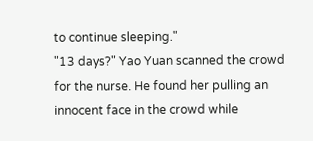to continue sleeping."
"13 days?" Yao Yuan scanned the crowd for the nurse. He found her pulling an innocent face in the crowd while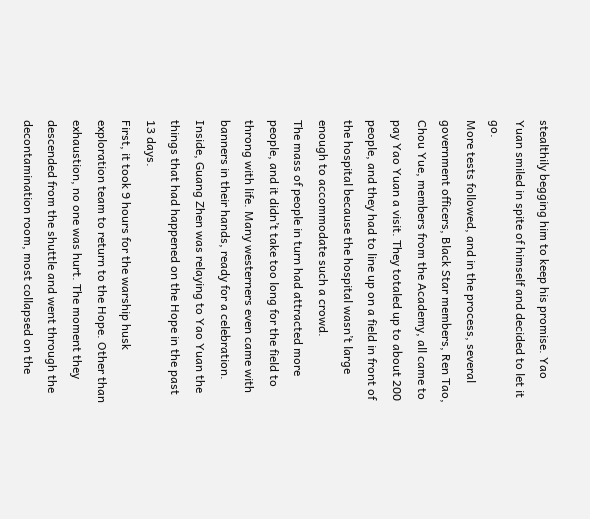stealthily begging him to keep his promise. Yao Yuan smiled in spite of himself and decided to let it go.
More tests followed, and in the process, several government officers, Black Star members, Ren Tao, Chou Yue, members from the Academy, all came to pay Yao Yuan a visit. They totaled up to about 200 people, and they had to line up on a field in front of the hospital because the hospital wasn’t large enough to accommodate such a crowd.
The mass of people in turn had attracted more people, and it didn’t take too long for the field to throng with life. Many westerners even came with banners in their hands, ready for a celebration.
Inside, Guang Zhen was relaying to Yao Yuan the things that had happened on the Hope in the past 13 days.
First, it took 9 hours for the warship husk exploration team to return to the Hope. Other than exhaustion, no one was hurt. The moment they descended from the shuttle and went through the decontamination room, most collapsed on the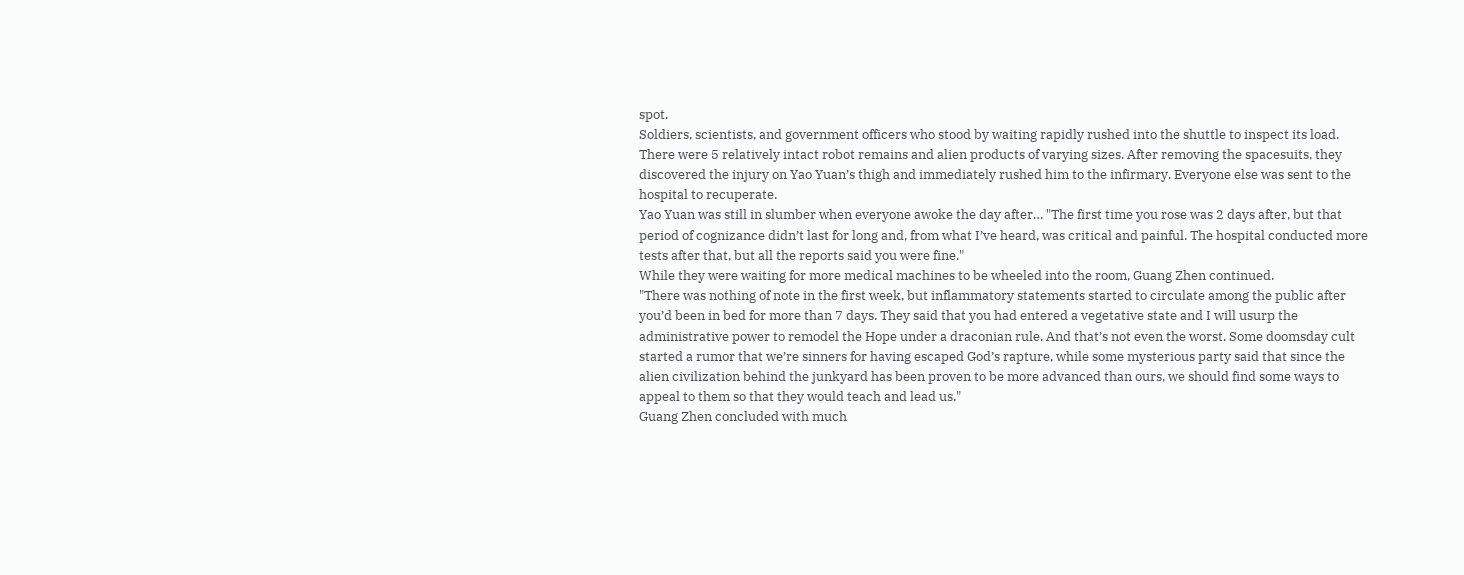spot.
Soldiers, scientists, and government officers who stood by waiting rapidly rushed into the shuttle to inspect its load. There were 5 relatively intact robot remains and alien products of varying sizes. After removing the spacesuits, they discovered the injury on Yao Yuan’s thigh and immediately rushed him to the infirmary. Everyone else was sent to the hospital to recuperate.
Yao Yuan was still in slumber when everyone awoke the day after… "The first time you rose was 2 days after, but that period of cognizance didn’t last for long and, from what I’ve heard, was critical and painful. The hospital conducted more tests after that, but all the reports said you were fine."
While they were waiting for more medical machines to be wheeled into the room, Guang Zhen continued.
"There was nothing of note in the first week, but inflammatory statements started to circulate among the public after you’d been in bed for more than 7 days. They said that you had entered a vegetative state and I will usurp the administrative power to remodel the Hope under a draconian rule. And that’s not even the worst. Some doomsday cult started a rumor that we’re sinners for having escaped God’s rapture, while some mysterious party said that since the alien civilization behind the junkyard has been proven to be more advanced than ours, we should find some ways to appeal to them so that they would teach and lead us."
Guang Zhen concluded with much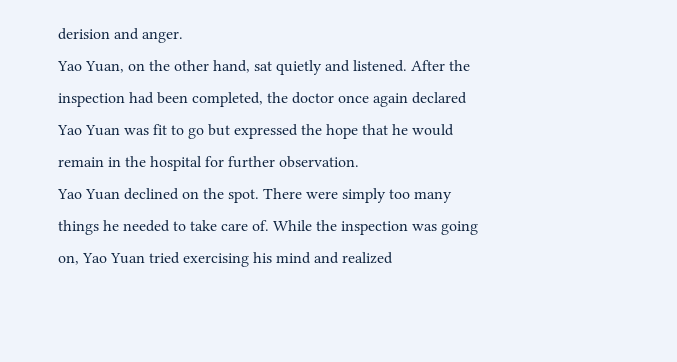derision and anger.
Yao Yuan, on the other hand, sat quietly and listened. After the inspection had been completed, the doctor once again declared Yao Yuan was fit to go but expressed the hope that he would remain in the hospital for further observation.
Yao Yuan declined on the spot. There were simply too many things he needed to take care of. While the inspection was going on, Yao Yuan tried exercising his mind and realized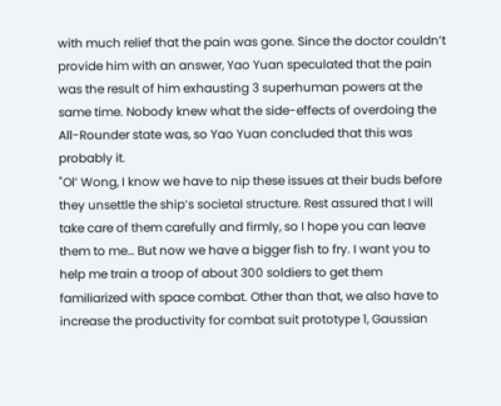with much relief that the pain was gone. Since the doctor couldn’t provide him with an answer, Yao Yuan speculated that the pain was the result of him exhausting 3 superhuman powers at the same time. Nobody knew what the side-effects of overdoing the All-Rounder state was, so Yao Yuan concluded that this was probably it.
"Ol’ Wong, I know we have to nip these issues at their buds before they unsettle the ship’s societal structure. Rest assured that I will take care of them carefully and firmly, so I hope you can leave them to me… But now we have a bigger fish to fry. I want you to help me train a troop of about 300 soldiers to get them familiarized with space combat. Other than that, we also have to increase the productivity for combat suit prototype 1, Gaussian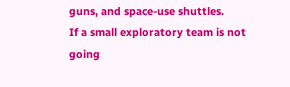guns, and space-use shuttles.
If a small exploratory team is not going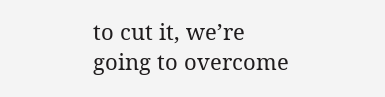to cut it, we’re going to overcome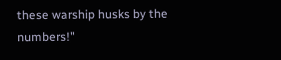these warship husks by the numbers!"